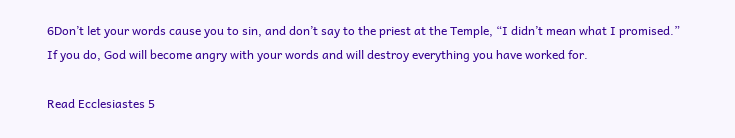6Don’t let your words cause you to sin, and don’t say to the priest at the Temple, “I didn’t mean what I promised.” If you do, God will become angry with your words and will destroy everything you have worked for.

Read Ecclesiastes 5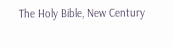The Holy Bible, New Century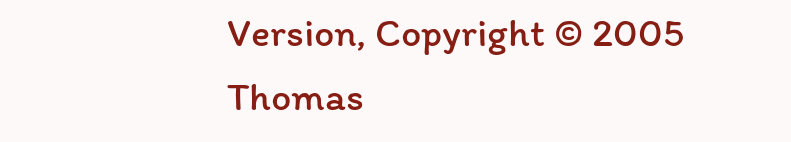Version, Copyright © 2005 Thomas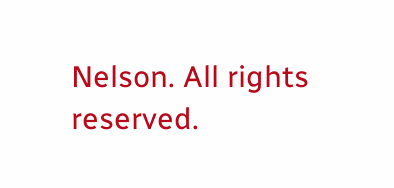Nelson. All rights reserved.